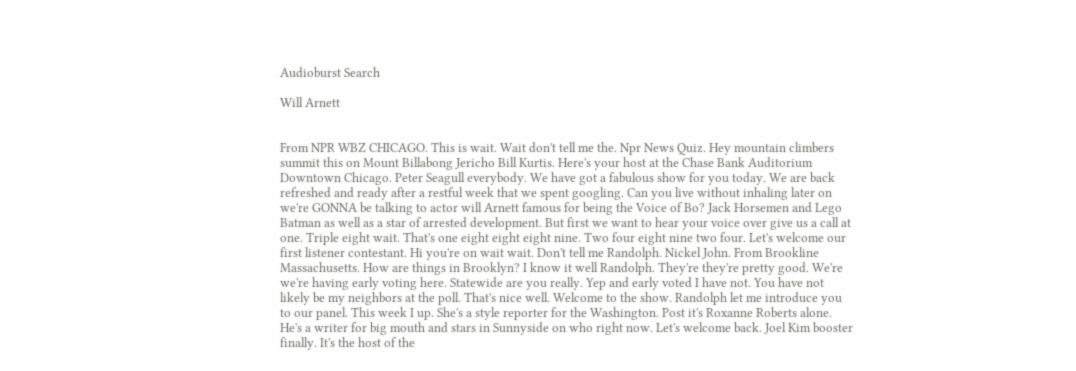Audioburst Search

Will Arnett


From NPR WBZ CHICAGO. This is wait. Wait don't tell me the. Npr News Quiz. Hey mountain climbers summit this on Mount Billabong Jericho Bill Kurtis. Here's your host at the Chase Bank Auditorium Downtown Chicago. Peter Seagull everybody. We have got a fabulous show for you today. We are back refreshed and ready after a restful week that we spent googling. Can you live without inhaling later on we're GONNA be talking to actor will Arnett famous for being the Voice of Bo? Jack Horsemen and Lego Batman as well as a star of arrested development. But first we want to hear your voice over give us a call at one. Triple eight wait. That's one eight eight eight nine. Two four eight nine two four. Let's welcome our first listener contestant. Hi you're on wait wait. Don't tell me Randolph. Nickel John. From Brookline Massachusetts. How are things in Brooklyn? I know it well Randolph. They're they're pretty good. We're we're having early voting here. Statewide are you really. Yep and early voted I have not. You have not likely be my neighbors at the poll. That's nice well. Welcome to the show. Randolph let me introduce you to our panel. This week I up. She's a style reporter for the Washington. Post it's Roxanne Roberts alone. He's a writer for big mouth and stars in Sunnyside on who right now. Let's welcome back. Joel Kim booster finally. It's the host of the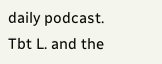daily podcast. Tbt L. and the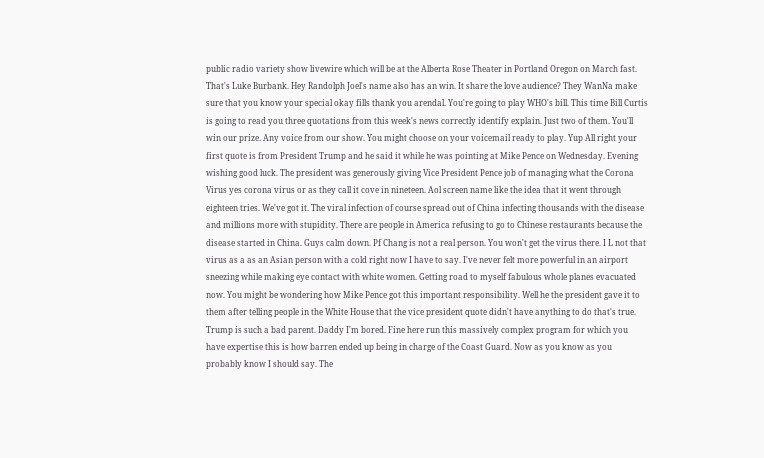public radio variety show livewire which will be at the Alberta Rose Theater in Portland Oregon on March fast. That's Luke Burbank. Hey Randolph Joel's name also has an win. It share the love audience? They WanNa make sure that you know your special okay fills thank you arendal. You're going to play WHO's bill. This time Bill Curtis is going to read you three quotations from this week's news correctly identify explain. Just two of them. You'll win our prize. Any voice from our show. You might choose on your voicemail ready to play. Yup All right your first quote is from President Trump and he said it while he was pointing at Mike Pence on Wednesday. Evening wishing good luck. The president was generously giving Vice President Pence job of managing what the Corona Virus yes corona virus or as they call it cove in nineteen. Aol screen name like the idea that it went through eighteen tries. We've got it. The viral infection of course spread out of China infecting thousands with the disease and millions more with stupidity. There are people in America refusing to go to Chinese restaurants because the disease started in China. Guys calm down. Pf Chang is not a real person. You won't get the virus there. I L not that virus as a as an Asian person with a cold right now I have to say. I've never felt more powerful in an airport sneezing while making eye contact with white women. Getting road to myself fabulous whole planes evacuated now. You might be wondering how Mike Pence got this important responsibility. Well he the president gave it to them after telling people in the White House that the vice president quote didn't have anything to do that's true. Trump is such a bad parent. Daddy I'm bored. Fine here run this massively complex program for which you have expertise this is how barren ended up being in charge of the Coast Guard. Now as you know as you probably know I should say. The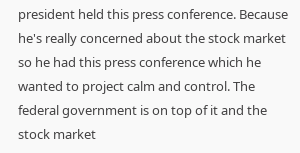president held this press conference. Because he's really concerned about the stock market so he had this press conference which he wanted to project calm and control. The federal government is on top of it and the stock market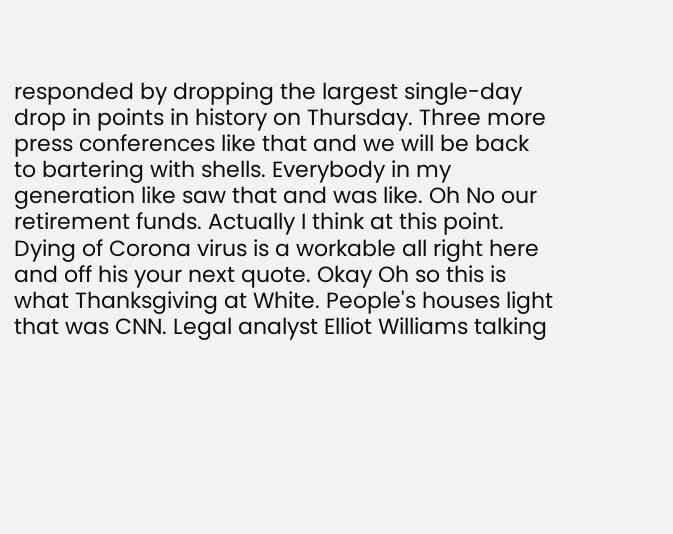responded by dropping the largest single-day drop in points in history on Thursday. Three more press conferences like that and we will be back to bartering with shells. Everybody in my generation like saw that and was like. Oh No our retirement funds. Actually I think at this point. Dying of Corona virus is a workable all right here and off his your next quote. Okay Oh so this is what Thanksgiving at White. People's houses light that was CNN. Legal analyst Elliot Williams talking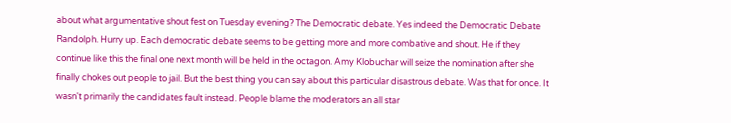about what argumentative shout fest on Tuesday evening? The Democratic debate. Yes indeed the Democratic Debate Randolph. Hurry up. Each democratic debate seems to be getting more and more combative and shout. He if they continue like this the final one next month will be held in the octagon. Amy Klobuchar will seize the nomination after she finally chokes out people to jail. But the best thing you can say about this particular disastrous debate. Was that for once. It wasn't primarily the candidates fault instead. People blame the moderators an all star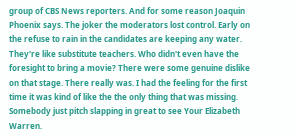group of CBS News reporters. And for some reason Joaquin Phoenix says. The joker the moderators lost control. Early on the refuse to rain in the candidates are keeping any water. They're like substitute teachers. Who didn't even have the foresight to bring a movie? There were some genuine dislike on that stage. There really was. I had the feeling for the first time it was kind of like the the only thing that was missing. Somebody just pitch slapping in great to see Your Elizabeth Warren.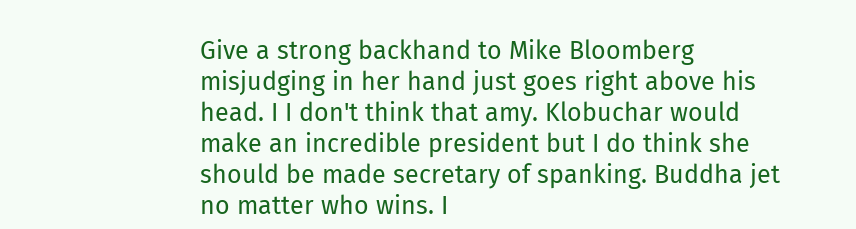Give a strong backhand to Mike Bloomberg misjudging in her hand just goes right above his head. I I don't think that amy. Klobuchar would make an incredible president but I do think she should be made secretary of spanking. Buddha jet no matter who wins. I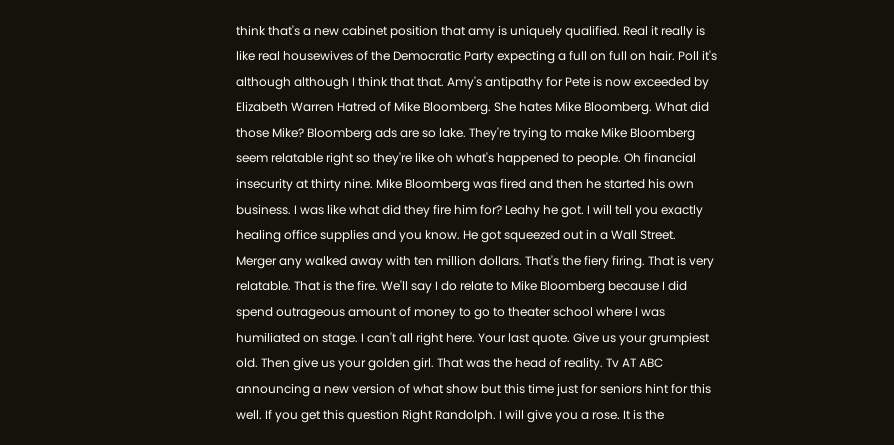think that's a new cabinet position that amy is uniquely qualified. Real it really is like real housewives of the Democratic Party expecting a full on full on hair. Poll it's although although I think that that. Amy's antipathy for Pete is now exceeded by Elizabeth Warren Hatred of Mike Bloomberg. She hates Mike Bloomberg. What did those Mike? Bloomberg ads are so lake. They're trying to make Mike Bloomberg seem relatable right so they're like oh what's happened to people. Oh financial insecurity at thirty nine. Mike Bloomberg was fired and then he started his own business. I was like what did they fire him for? Leahy he got. I will tell you exactly healing office supplies and you know. He got squeezed out in a Wall Street. Merger any walked away with ten million dollars. That's the fiery firing. That is very relatable. That is the fire. We'll say I do relate to Mike Bloomberg because I did spend outrageous amount of money to go to theater school where I was humiliated on stage. I can't all right here. Your last quote. Give us your grumpiest old. Then give us your golden girl. That was the head of reality. Tv AT ABC announcing a new version of what show but this time just for seniors hint for this well. If you get this question Right Randolph. I will give you a rose. It is the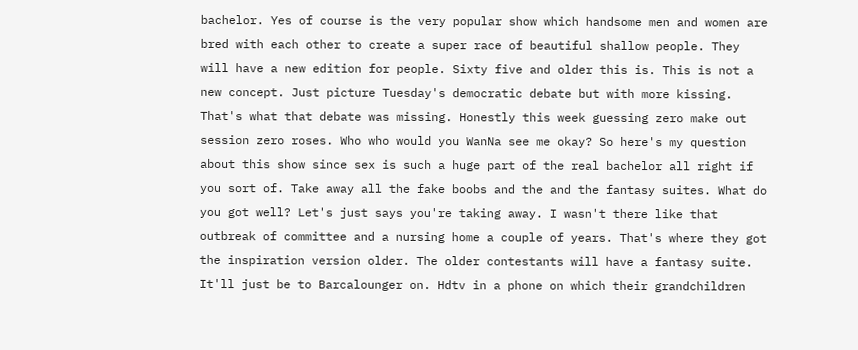bachelor. Yes of course is the very popular show which handsome men and women are bred with each other to create a super race of beautiful shallow people. They will have a new edition for people. Sixty five and older this is. This is not a new concept. Just picture Tuesday's democratic debate but with more kissing. That's what that debate was missing. Honestly this week guessing zero make out session zero roses. Who who would you WanNa see me okay? So here's my question about this show since sex is such a huge part of the real bachelor all right if you sort of. Take away all the fake boobs and the and the fantasy suites. What do you got well? Let's just says you're taking away. I wasn't there like that outbreak of committee and a nursing home a couple of years. That's where they got the inspiration version older. The older contestants will have a fantasy suite. It'll just be to Barcalounger on. Hdtv in a phone on which their grandchildren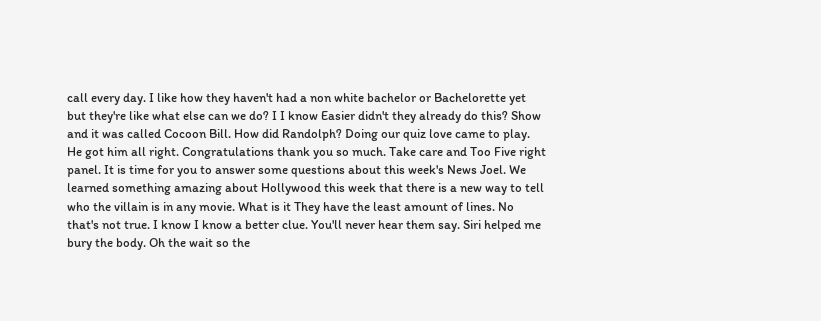call every day. I like how they haven't had a non white bachelor or Bachelorette yet but they're like what else can we do? I I know Easier didn't they already do this? Show and it was called Cocoon Bill. How did Randolph? Doing our quiz love came to play. He got him all right. Congratulations thank you so much. Take care and Too Five right panel. It is time for you to answer some questions about this week's News Joel. We learned something amazing about Hollywood this week that there is a new way to tell who the villain is in any movie. What is it They have the least amount of lines. No that's not true. I know I know a better clue. You'll never hear them say. Siri helped me bury the body. Oh the wait so the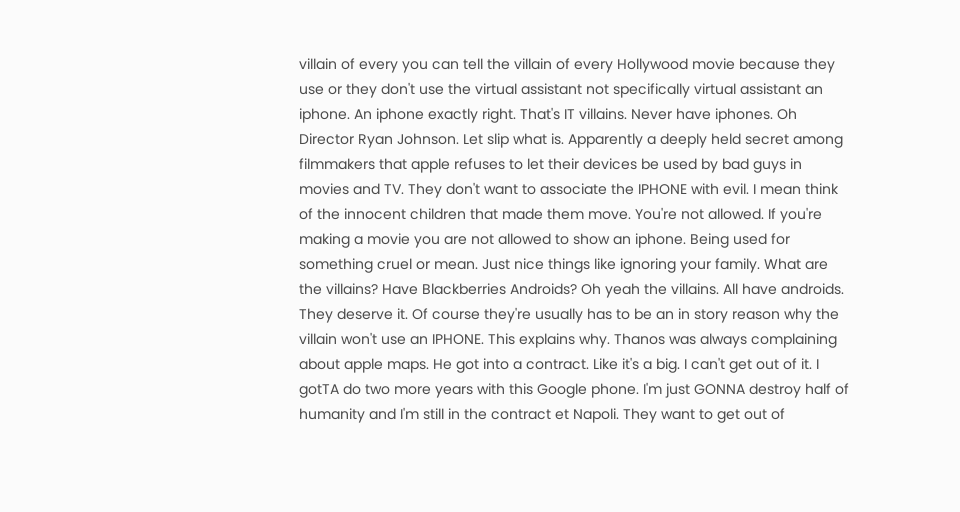villain of every you can tell the villain of every Hollywood movie because they use or they don't use the virtual assistant not specifically virtual assistant an iphone. An iphone exactly right. That's IT villains. Never have iphones. Oh Director Ryan Johnson. Let slip what is. Apparently a deeply held secret among filmmakers that apple refuses to let their devices be used by bad guys in movies and TV. They don't want to associate the IPHONE with evil. I mean think of the innocent children that made them move. You're not allowed. If you're making a movie you are not allowed to show an iphone. Being used for something cruel or mean. Just nice things like ignoring your family. What are the villains? Have Blackberries Androids? Oh yeah the villains. All have androids. They deserve it. Of course they're usually has to be an in story reason why the villain won't use an IPHONE. This explains why. Thanos was always complaining about apple maps. He got into a contract. Like it's a big. I can't get out of it. I gotTA do two more years with this Google phone. I'm just GONNA destroy half of humanity and I'm still in the contract et Napoli. They want to get out of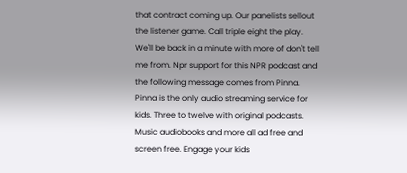that contract coming up. Our panelists sellout the listener game. Call triple eight the play. We'll be back in a minute with more of don't tell me from. Npr support for this NPR podcast and the following message comes from Pinna. Pinna is the only audio streaming service for kids. Three to twelve with original podcasts. Music audiobooks and more all ad free and screen free. Engage your kids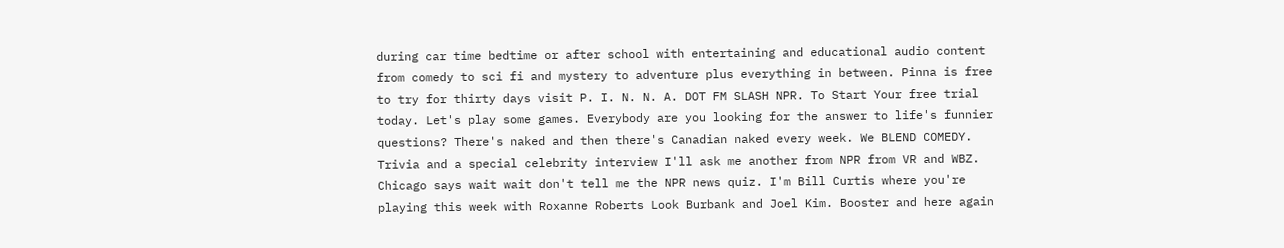during car time bedtime or after school with entertaining and educational audio content from comedy to sci fi and mystery to adventure plus everything in between. Pinna is free to try for thirty days visit P. I. N. N. A. DOT FM SLASH NPR. To Start Your free trial today. Let's play some games. Everybody are you looking for the answer to life's funnier questions? There's naked and then there's Canadian naked every week. We BLEND COMEDY. Trivia and a special celebrity interview I'll ask me another from NPR from VR and WBZ. Chicago says wait wait don't tell me the NPR news quiz. I'm Bill Curtis where you're playing this week with Roxanne Roberts Look Burbank and Joel Kim. Booster and here again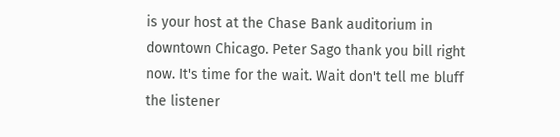is your host at the Chase Bank auditorium in downtown Chicago. Peter Sago thank you bill right now. It's time for the wait. Wait don't tell me bluff the listener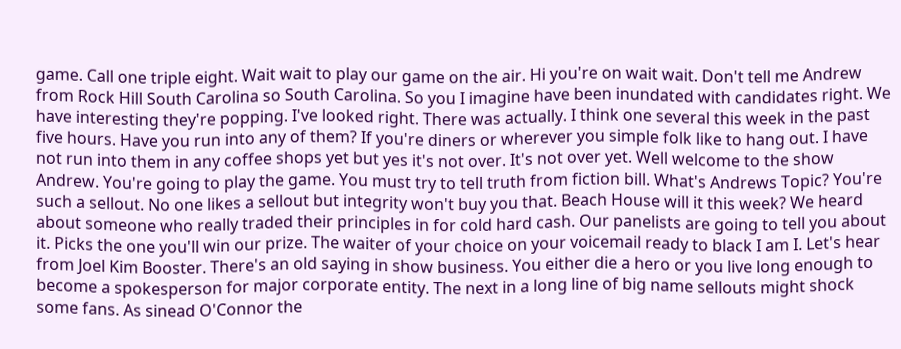game. Call one triple eight. Wait wait to play our game on the air. Hi you're on wait wait. Don't tell me Andrew from Rock Hill South Carolina so South Carolina. So you I imagine have been inundated with candidates right. We have interesting they're popping. I've looked right. There was actually. I think one several this week in the past five hours. Have you run into any of them? If you're diners or wherever you simple folk like to hang out. I have not run into them in any coffee shops yet but yes it's not over. It's not over yet. Well welcome to the show Andrew. You're going to play the game. You must try to tell truth from fiction bill. What's Andrews Topic? You're such a sellout. No one likes a sellout but integrity won't buy you that. Beach House will it this week? We heard about someone who really traded their principles in for cold hard cash. Our panelists are going to tell you about it. Picks the one you'll win our prize. The waiter of your choice on your voicemail ready to black I am I. Let's hear from Joel Kim Booster. There's an old saying in show business. You either die a hero or you live long enough to become a spokesperson for major corporate entity. The next in a long line of big name sellouts might shock some fans. As sinead O'Connor the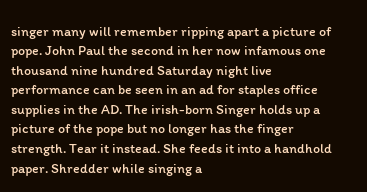singer many will remember ripping apart a picture of pope. John Paul the second in her now infamous one thousand nine hundred Saturday night live performance can be seen in an ad for staples office supplies in the AD. The irish-born Singer holds up a picture of the pope but no longer has the finger strength. Tear it instead. She feeds it into a handhold paper. Shredder while singing a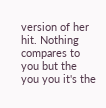version of her hit. Nothing compares to you but the you you it's the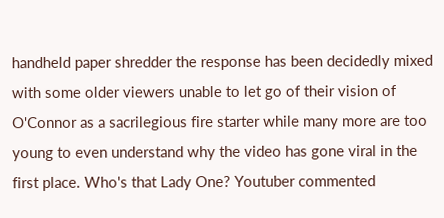handheld paper shredder the response has been decidedly mixed with some older viewers unable to let go of their vision of O'Connor as a sacrilegious fire starter while many more are too young to even understand why the video has gone viral in the first place. Who's that Lady One? Youtuber commented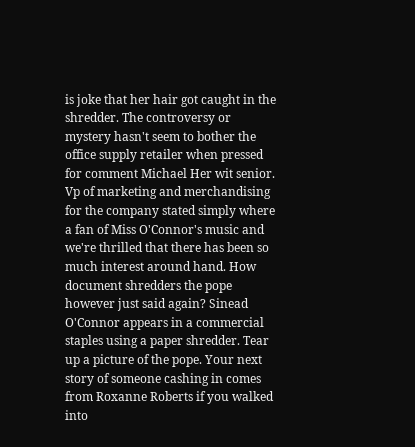is joke that her hair got caught in the shredder. The controversy or mystery hasn't seem to bother the office supply retailer when pressed for comment Michael Her wit senior. Vp of marketing and merchandising for the company stated simply where a fan of Miss O'Connor's music and we're thrilled that there has been so much interest around hand. How document shredders the pope however just said again? Sinead O'Connor appears in a commercial staples using a paper shredder. Tear up a picture of the pope. Your next story of someone cashing in comes from Roxanne Roberts if you walked into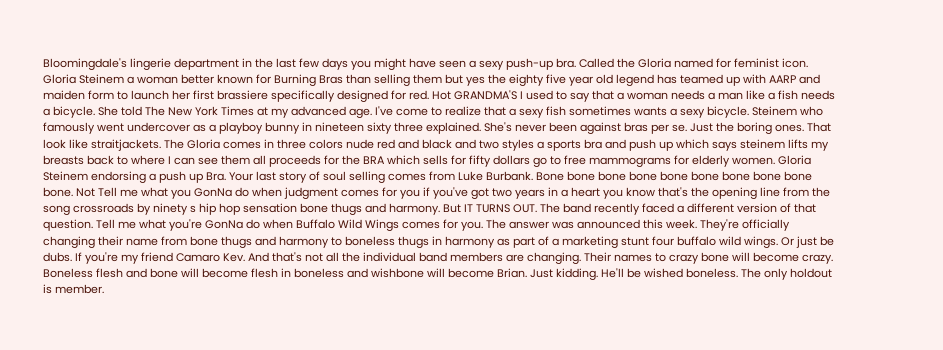Bloomingdale's lingerie department in the last few days you might have seen a sexy push-up bra. Called the Gloria named for feminist icon. Gloria Steinem a woman better known for Burning Bras than selling them but yes the eighty five year old legend has teamed up with AARP and maiden form to launch her first brassiere specifically designed for red. Hot GRANDMA'S I used to say that a woman needs a man like a fish needs a bicycle. She told The New York Times at my advanced age. I've come to realize that a sexy fish sometimes wants a sexy bicycle. Steinem who famously went undercover as a playboy bunny in nineteen sixty three explained. She's never been against bras per se. Just the boring ones. That look like straitjackets. The Gloria comes in three colors nude red and black and two styles a sports bra and push up which says steinem lifts my breasts back to where I can see them all proceeds for the BRA which sells for fifty dollars go to free mammograms for elderly women. Gloria Steinem endorsing a push up Bra. Your last story of soul selling comes from Luke Burbank. Bone bone bone bone bone bone bone bone bone bone. Not Tell me what you GonNa do when judgment comes for you if you've got two years in a heart you know that's the opening line from the song crossroads by ninety s hip hop sensation bone thugs and harmony. But IT TURNS OUT. The band recently faced a different version of that question. Tell me what you're GonNa do when Buffalo Wild Wings comes for you. The answer was announced this week. They're officially changing their name from bone thugs and harmony to boneless thugs in harmony as part of a marketing stunt four buffalo wild wings. Or just be dubs. If you're my friend Camaro Kev. And that's not all the individual band members are changing. Their names to crazy bone will become crazy. Boneless flesh and bone will become flesh in boneless and wishbone will become Brian. Just kidding. He'll be wished boneless. The only holdout is member.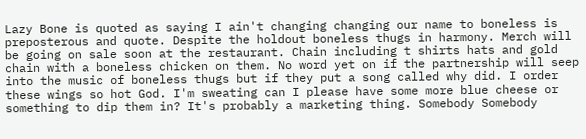Lazy Bone is quoted as saying I ain't changing changing our name to boneless is preposterous and quote. Despite the holdout boneless thugs in harmony. Merch will be going on sale soon at the restaurant. Chain including t shirts hats and gold chain with a boneless chicken on them. No word yet on if the partnership will seep into the music of boneless thugs but if they put a song called why did. I order these wings so hot God. I'm sweating can I please have some more blue cheese or something to dip them in? It's probably a marketing thing. Somebody Somebody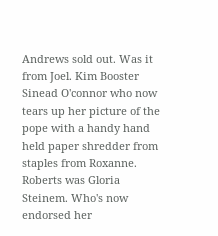Andrews sold out. Was it from Joel. Kim Booster Sinead O'connor who now tears up her picture of the pope with a handy hand held paper shredder from staples from Roxanne. Roberts was Gloria Steinem. Who's now endorsed her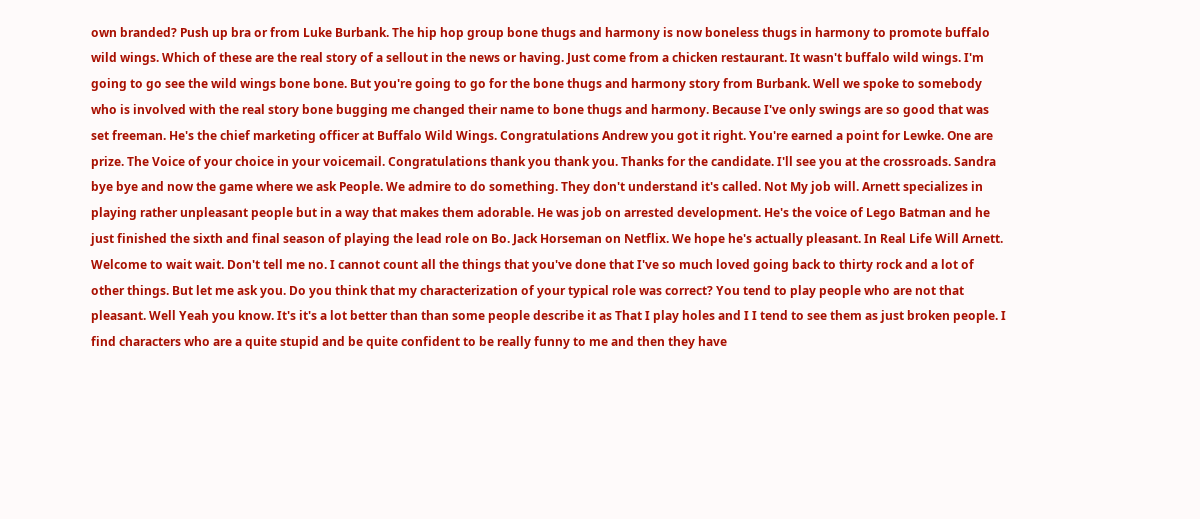own branded? Push up bra or from Luke Burbank. The hip hop group bone thugs and harmony is now boneless thugs in harmony to promote buffalo wild wings. Which of these are the real story of a sellout in the news or having. Just come from a chicken restaurant. It wasn't buffalo wild wings. I'm going to go see the wild wings bone bone. But you're going to go for the bone thugs and harmony story from Burbank. Well we spoke to somebody who is involved with the real story bone bugging me changed their name to bone thugs and harmony. Because I've only swings are so good that was set freeman. He's the chief marketing officer at Buffalo Wild Wings. Congratulations Andrew you got it right. You're earned a point for Lewke. One are prize. The Voice of your choice in your voicemail. Congratulations thank you thank you. Thanks for the candidate. I'll see you at the crossroads. Sandra bye bye and now the game where we ask People. We admire to do something. They don't understand it's called. Not My job will. Arnett specializes in playing rather unpleasant people but in a way that makes them adorable. He was job on arrested development. He's the voice of Lego Batman and he just finished the sixth and final season of playing the lead role on Bo. Jack Horseman on Netflix. We hope he's actually pleasant. In Real Life Will Arnett. Welcome to wait wait. Don't tell me no. I cannot count all the things that you've done that I've so much loved going back to thirty rock and a lot of other things. But let me ask you. Do you think that my characterization of your typical role was correct? You tend to play people who are not that pleasant. Well Yeah you know. It's it's a lot better than than some people describe it as That I play holes and I I tend to see them as just broken people. I find characters who are a quite stupid and be quite confident to be really funny to me and then they have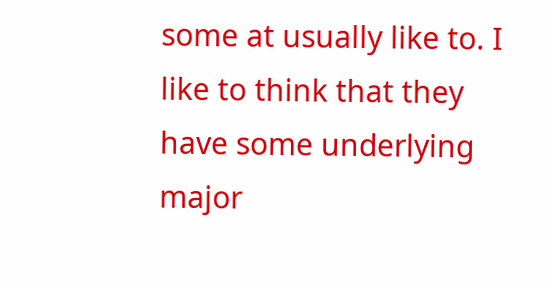some at usually like to. I like to think that they have some underlying major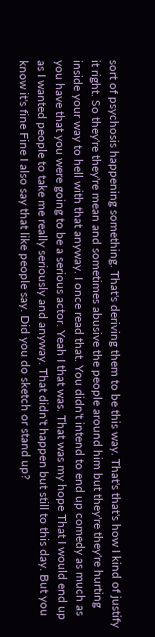sort of psychosis happening something. That's deriving them to be this way. That's that's how I kind of justify it right. So they're they're mean and sometimes abusive the people around him but they're they're hurting inside your way to hell with that anyway. I once read that. You didn't intend to end up comedy as much as you have that you were going to be a serious actor. Yeah I that was. That was my hope That I would end up as I wanted people to take me really seriously and anyway. That didn't happen but still to this day. But you know it's fine Fine I also say that like people say. Did you do sketch or stand up?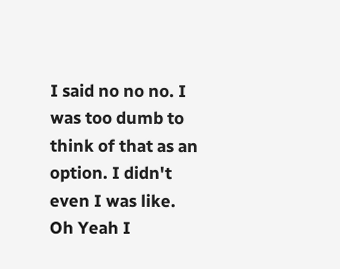I said no no no. I was too dumb to think of that as an option. I didn't even I was like. Oh Yeah I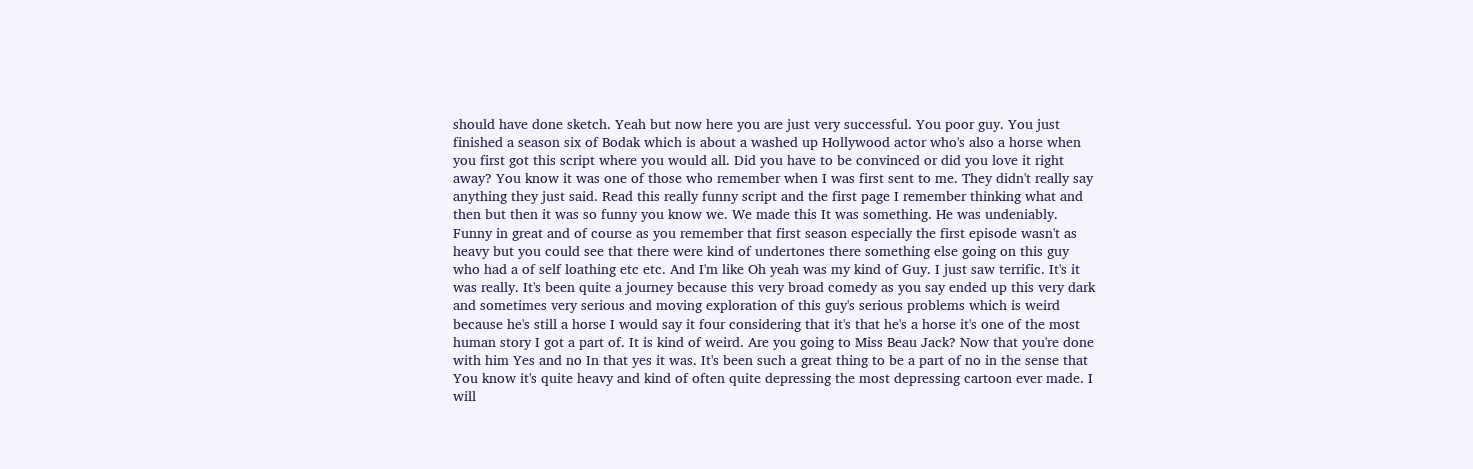should have done sketch. Yeah but now here you are just very successful. You poor guy. You just finished a season six of Bodak which is about a washed up Hollywood actor who's also a horse when you first got this script where you would all. Did you have to be convinced or did you love it right away? You know it was one of those who remember when I was first sent to me. They didn't really say anything they just said. Read this really funny script and the first page I remember thinking what and then but then it was so funny you know we. We made this It was something. He was undeniably. Funny in great and of course as you remember that first season especially the first episode wasn't as heavy but you could see that there were kind of undertones there something else going on this guy who had a of self loathing etc etc. And I'm like Oh yeah was my kind of Guy. I just saw terrific. It's it was really. It's been quite a journey because this very broad comedy as you say ended up this very dark and sometimes very serious and moving exploration of this guy's serious problems which is weird because he's still a horse I would say it four considering that it's that he's a horse it's one of the most human story I got a part of. It is kind of weird. Are you going to Miss Beau Jack? Now that you're done with him Yes and no In that yes it was. It's been such a great thing to be a part of no in the sense that You know it's quite heavy and kind of often quite depressing the most depressing cartoon ever made. I will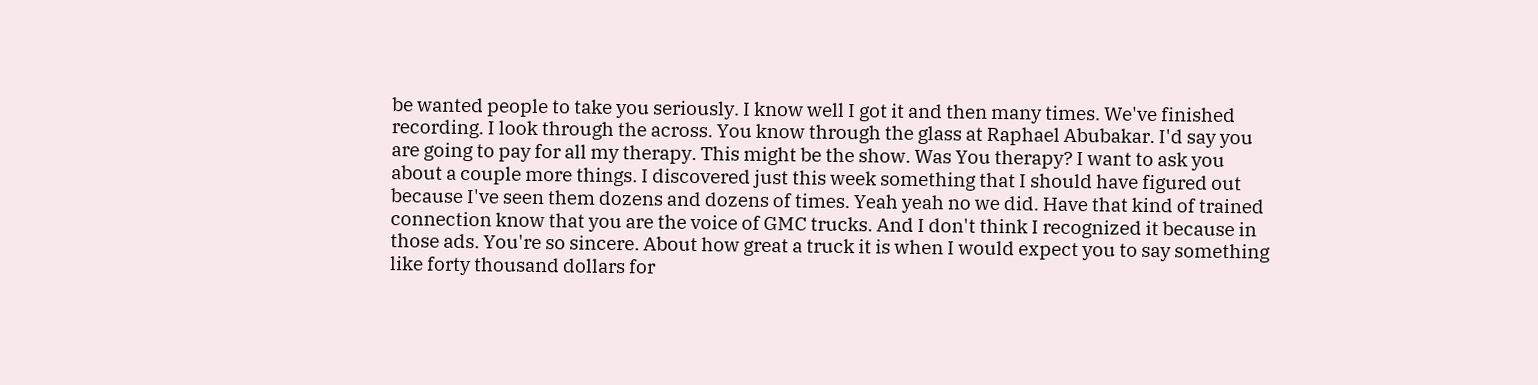be wanted people to take you seriously. I know well I got it and then many times. We've finished recording. I look through the across. You know through the glass at Raphael Abubakar. I'd say you are going to pay for all my therapy. This might be the show. Was You therapy? I want to ask you about a couple more things. I discovered just this week something that I should have figured out because I've seen them dozens and dozens of times. Yeah yeah no we did. Have that kind of trained connection know that you are the voice of GMC trucks. And I don't think I recognized it because in those ads. You're so sincere. About how great a truck it is when I would expect you to say something like forty thousand dollars for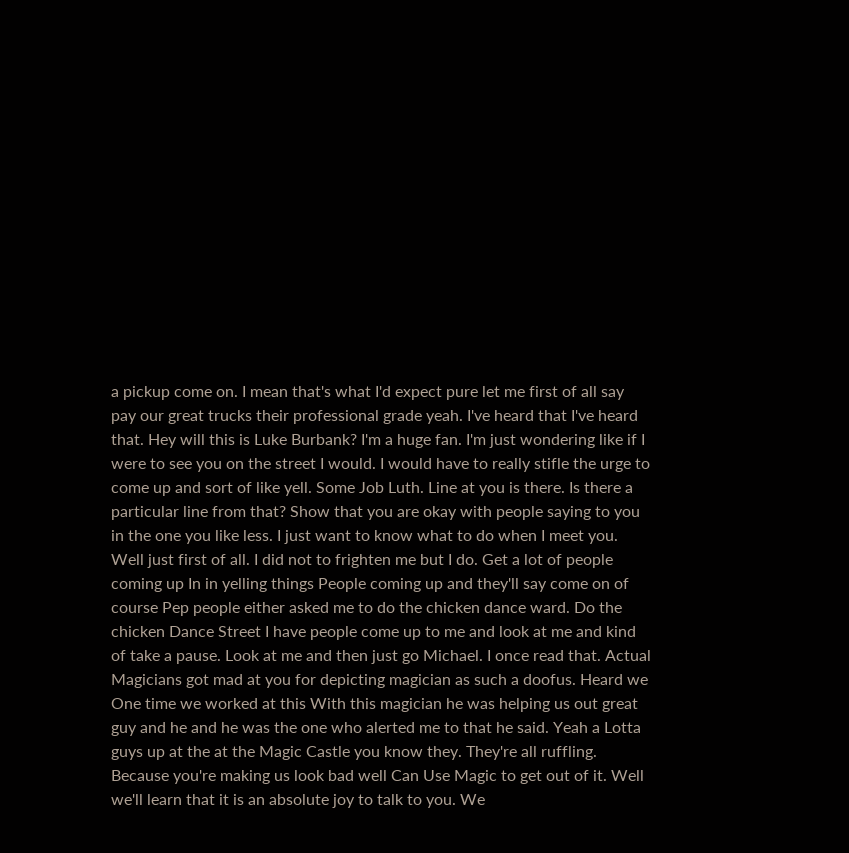a pickup come on. I mean that's what I'd expect pure let me first of all say pay our great trucks their professional grade yeah. I've heard that I've heard that. Hey will this is Luke Burbank? I'm a huge fan. I'm just wondering like if I were to see you on the street I would. I would have to really stifle the urge to come up and sort of like yell. Some Job Luth. Line at you is there. Is there a particular line from that? Show that you are okay with people saying to you in the one you like less. I just want to know what to do when I meet you. Well just first of all. I did not to frighten me but I do. Get a lot of people coming up In in yelling things People coming up and they'll say come on of course Pep people either asked me to do the chicken dance ward. Do the chicken Dance Street I have people come up to me and look at me and kind of take a pause. Look at me and then just go Michael. I once read that. Actual Magicians got mad at you for depicting magician as such a doofus. Heard we One time we worked at this With this magician he was helping us out great guy and he and he was the one who alerted me to that he said. Yeah a Lotta guys up at the at the Magic Castle you know they. They're all ruffling. Because you're making us look bad well Can Use Magic to get out of it. Well we'll learn that it is an absolute joy to talk to you. We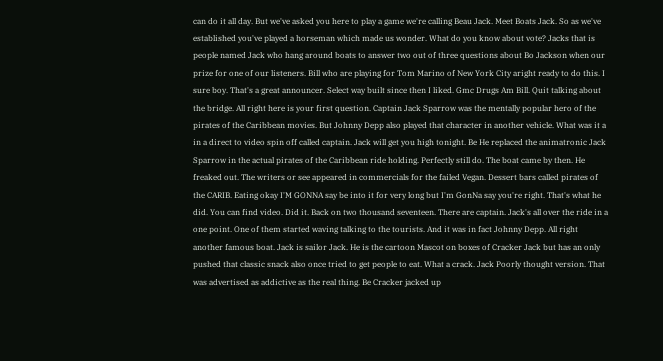can do it all day. But we've asked you here to play a game we're calling Beau Jack. Meet Boats Jack. So as we've established you've played a horseman which made us wonder. What do you know about vote? Jacks that is people named Jack who hang around boats to answer two out of three questions about Bo Jackson when our prize for one of our listeners. Bill who are playing for Tom Marino of New York City aright ready to do this. I sure boy. That's a great announcer. Select way built since then I liked. Gmc Drugs Am Bill. Quit talking about the bridge. All right here is your first question. Captain Jack Sparrow was the mentally popular hero of the pirates of the Caribbean movies. But Johnny Depp also played that character in another vehicle. What was it a in a direct to video spin off called captain. Jack will get you high tonight. Be He replaced the animatronic Jack Sparrow in the actual pirates of the Caribbean ride holding. Perfectly still do. The boat came by then. He freaked out. The writers or see appeared in commercials for the failed Vegan. Dessert bars called pirates of the CARIB. Eating okay I'M GONNA say be into it for very long but I'm GonNa say you're right. That's what he did. You can find video. Did it. Back on two thousand seventeen. There are captain. Jack's all over the ride in a one point. One of them started waving talking to the tourists. And it was in fact Johnny Depp. All right another famous boat. Jack is sailor Jack. He is the cartoon Mascot on boxes of Cracker Jack but has an only pushed that classic snack also once tried to get people to eat. What a crack. Jack Poorly thought version. That was advertised as addictive as the real thing. Be Cracker jacked up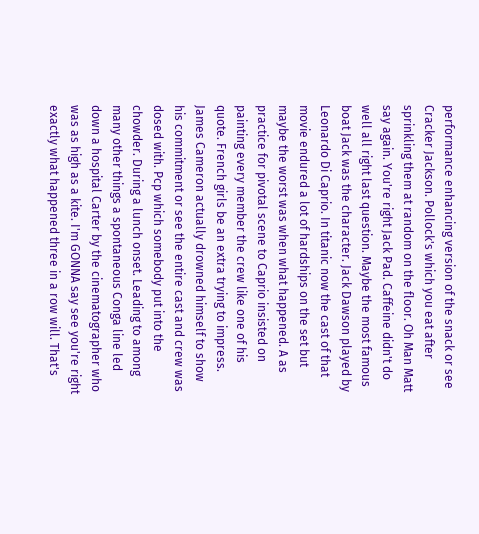performance enhancing version of the snack or see Cracker Jackson. Pollock's which you eat after sprinkling them at random on the floor. Oh Man Matt say again. You're right Jack Pad. Caffeine didn't do well all right last question. Maybe the most famous boat Jack was the character. Jack Dawson played by Leonardo Di Caprio. In titanic now the cast of that movie endured a lot of hardships on the set but maybe the worst was when what happened. A as practice for pivotal scene to Caprio insisted on painting every member the crew like one of his quote. French girls be an extra trying to impress. James Cameron actually drowned himself to show his commitment or see the entire cast and crew was dosed with. Pcp which somebody put into the chowder. During a lunch onset. Leading to among many other things a spontaneous Conga line led down a hospital Carter by the cinematographer who was as high as a kite. I'm GONNA say see you're right exactly what happened three in a row will. That's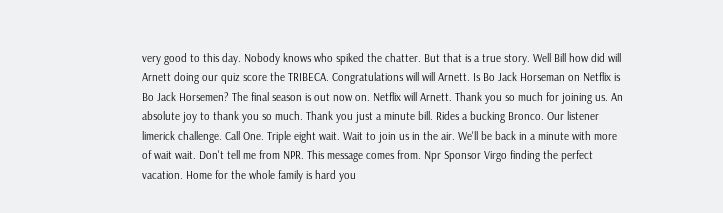very good to this day. Nobody knows who spiked the chatter. But that is a true story. Well Bill how did will Arnett doing our quiz score the TRIBECA. Congratulations will will Arnett. Is Bo Jack Horseman on Netflix is Bo Jack Horsemen? The final season is out now on. Netflix will Arnett. Thank you so much for joining us. An absolute joy to thank you so much. Thank you just a minute bill. Rides a bucking Bronco. Our listener limerick challenge. Call One. Triple eight wait. Wait to join us in the air. We'll be back in a minute with more of wait wait. Don't tell me from NPR. This message comes from. Npr Sponsor Virgo finding the perfect vacation. Home for the whole family is hard you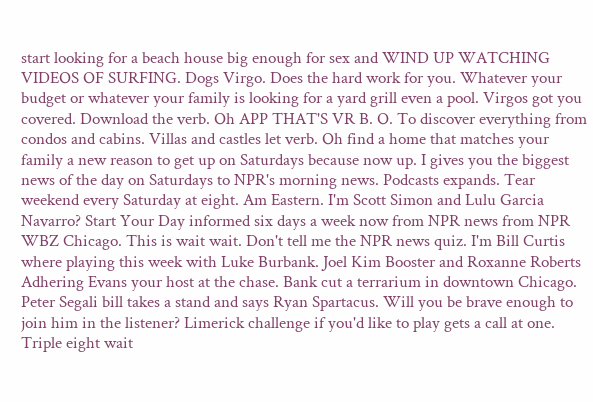start looking for a beach house big enough for sex and WIND UP WATCHING VIDEOS OF SURFING. Dogs Virgo. Does the hard work for you. Whatever your budget or whatever your family is looking for a yard grill even a pool. Virgos got you covered. Download the verb. Oh APP THAT'S VR B. O. To discover everything from condos and cabins. Villas and castles let verb. Oh find a home that matches your family a new reason to get up on Saturdays because now up. I gives you the biggest news of the day on Saturdays to NPR's morning news. Podcasts expands. Tear weekend every Saturday at eight. Am Eastern. I'm Scott Simon and Lulu Garcia Navarro? Start Your Day informed six days a week now from NPR news from NPR WBZ Chicago. This is wait wait. Don't tell me the NPR news quiz. I'm Bill Curtis where playing this week with Luke Burbank. Joel Kim Booster and Roxanne Roberts Adhering Evans your host at the chase. Bank cut a terrarium in downtown Chicago. Peter Segali bill takes a stand and says Ryan Spartacus. Will you be brave enough to join him in the listener? Limerick challenge if you'd like to play gets a call at one. Triple eight wait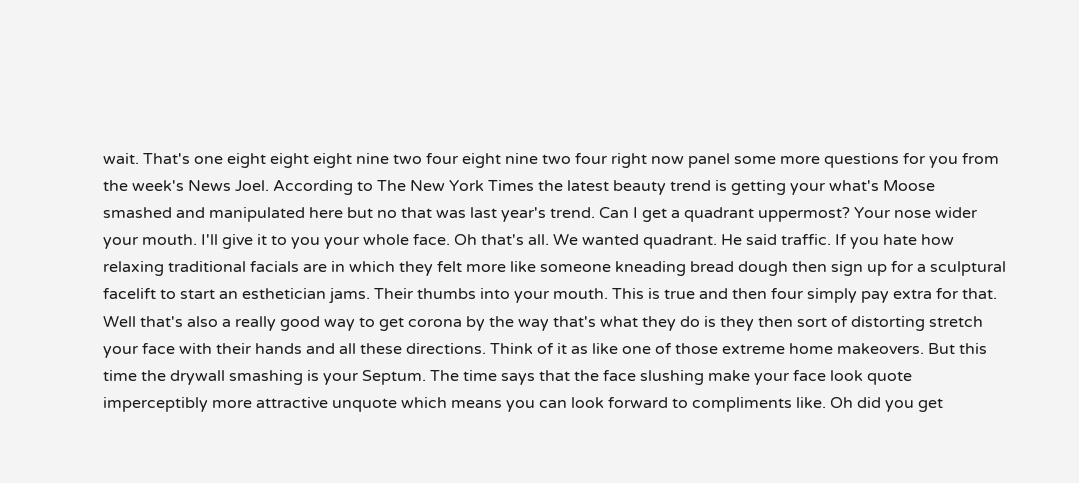wait. That's one eight eight eight nine two four eight nine two four right now panel some more questions for you from the week's News Joel. According to The New York Times the latest beauty trend is getting your what's Moose smashed and manipulated here but no that was last year's trend. Can I get a quadrant uppermost? Your nose wider your mouth. I'll give it to you your whole face. Oh that's all. We wanted quadrant. He said traffic. If you hate how relaxing traditional facials are in which they felt more like someone kneading bread dough then sign up for a sculptural facelift to start an esthetician jams. Their thumbs into your mouth. This is true and then four simply pay extra for that. Well that's also a really good way to get corona by the way that's what they do is they then sort of distorting stretch your face with their hands and all these directions. Think of it as like one of those extreme home makeovers. But this time the drywall smashing is your Septum. The time says that the face slushing make your face look quote imperceptibly more attractive unquote which means you can look forward to compliments like. Oh did you get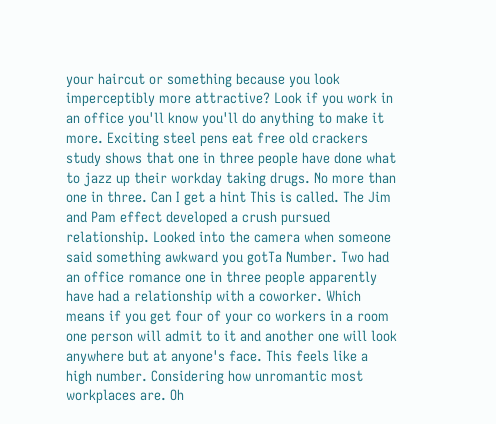your haircut or something because you look imperceptibly more attractive? Look if you work in an office you'll know you'll do anything to make it more. Exciting steel pens eat free old crackers study shows that one in three people have done what to jazz up their workday taking drugs. No more than one in three. Can I get a hint This is called. The Jim and Pam effect developed a crush pursued relationship. Looked into the camera when someone said something awkward you gotTa Number. Two had an office romance one in three people apparently have had a relationship with a coworker. Which means if you get four of your co workers in a room one person will admit to it and another one will look anywhere but at anyone's face. This feels like a high number. Considering how unromantic most workplaces are. Oh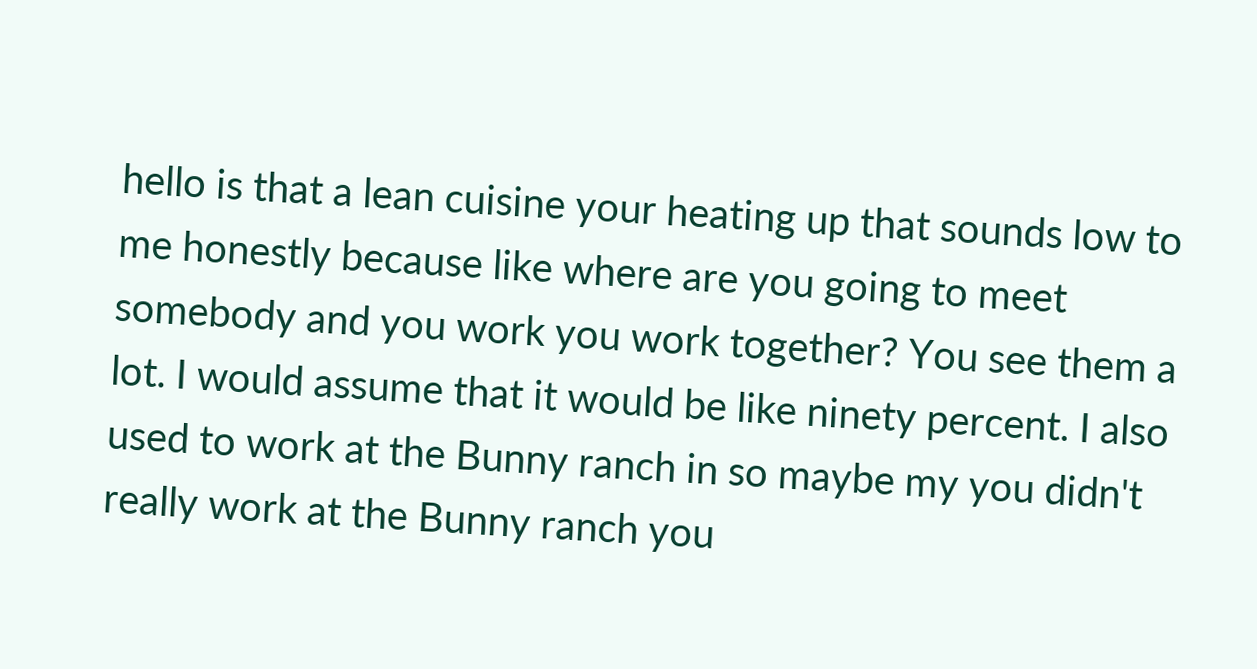hello is that a lean cuisine your heating up that sounds low to me honestly because like where are you going to meet somebody and you work you work together? You see them a lot. I would assume that it would be like ninety percent. I also used to work at the Bunny ranch in so maybe my you didn't really work at the Bunny ranch you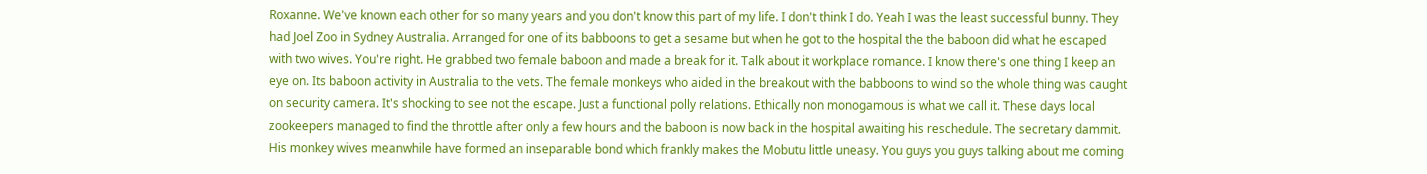Roxanne. We've known each other for so many years and you don't know this part of my life. I don't think I do. Yeah I was the least successful bunny. They had Joel Zoo in Sydney Australia. Arranged for one of its babboons to get a sesame but when he got to the hospital the the baboon did what he escaped with two wives. You're right. He grabbed two female baboon and made a break for it. Talk about it workplace romance. I know there's one thing I keep an eye on. Its baboon activity in Australia to the vets. The female monkeys who aided in the breakout with the babboons to wind so the whole thing was caught on security camera. It's shocking to see not the escape. Just a functional polly relations. Ethically non monogamous is what we call it. These days local zookeepers managed to find the throttle after only a few hours and the baboon is now back in the hospital awaiting his reschedule. The secretary dammit. His monkey wives meanwhile have formed an inseparable bond which frankly makes the Mobutu little uneasy. You guys you guys talking about me coming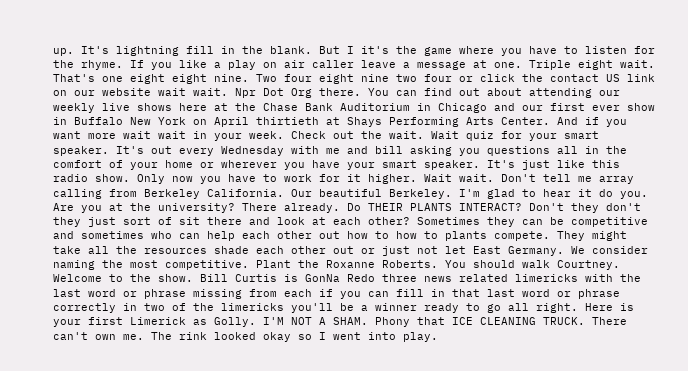up. It's lightning fill in the blank. But I it's the game where you have to listen for the rhyme. If you like a play on air caller leave a message at one. Triple eight wait. That's one eight eight nine. Two four eight nine two four or click the contact US link on our website wait wait. Npr Dot Org there. You can find out about attending our weekly live shows here at the Chase Bank Auditorium in Chicago and our first ever show in Buffalo New York on April thirtieth at Shays Performing Arts Center. And if you want more wait wait in your week. Check out the wait. Wait quiz for your smart speaker. It's out every Wednesday with me and bill asking you questions all in the comfort of your home or wherever you have your smart speaker. It's just like this radio show. Only now you have to work for it higher. Wait wait. Don't tell me array calling from Berkeley California. Our beautiful Berkeley. I'm glad to hear it do you. Are you at the university? There already. Do THEIR PLANTS INTERACT? Don't they don't they just sort of sit there and look at each other? Sometimes they can be competitive and sometimes who can help each other out how to how to plants compete. They might take all the resources shade each other out or just not let East Germany. We consider naming the most competitive. Plant the Roxanne Roberts. You should walk Courtney. Welcome to the show. Bill Curtis is GonNa Redo three news related limericks with the last word or phrase missing from each if you can fill in that last word or phrase correctly in two of the limericks you'll be a winner ready to go all right. Here is your first Limerick as Golly. I'M NOT A SHAM. Phony that ICE CLEANING TRUCK. There can't own me. The rink looked okay so I went into play.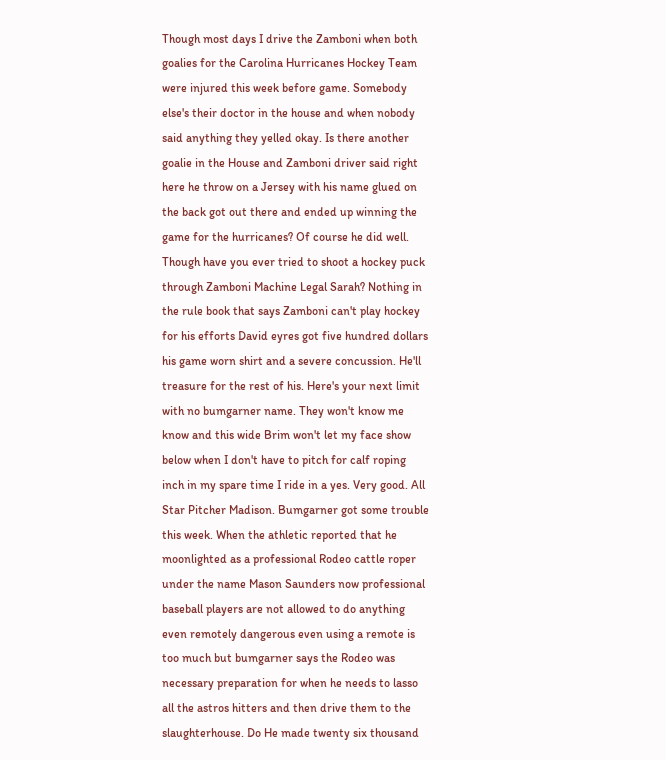Though most days I drive the Zamboni when both goalies for the Carolina Hurricanes Hockey Team were injured this week before game. Somebody else's their doctor in the house and when nobody said anything they yelled okay. Is there another goalie in the House and Zamboni driver said right here he throw on a Jersey with his name glued on the back got out there and ended up winning the game for the hurricanes? Of course he did well. Though have you ever tried to shoot a hockey puck through Zamboni Machine Legal Sarah? Nothing in the rule book that says Zamboni can't play hockey for his efforts David eyres got five hundred dollars his game worn shirt and a severe concussion. He'll treasure for the rest of his. Here's your next limit with no bumgarner name. They won't know me know and this wide Brim won't let my face show below when I don't have to pitch for calf roping inch in my spare time I ride in a yes. Very good. All Star Pitcher Madison. Bumgarner got some trouble this week. When the athletic reported that he moonlighted as a professional Rodeo cattle roper under the name Mason Saunders now professional baseball players are not allowed to do anything even remotely dangerous even using a remote is too much but bumgarner says the Rodeo was necessary preparation for when he needs to lasso all the astros hitters and then drive them to the slaughterhouse. Do He made twenty six thousand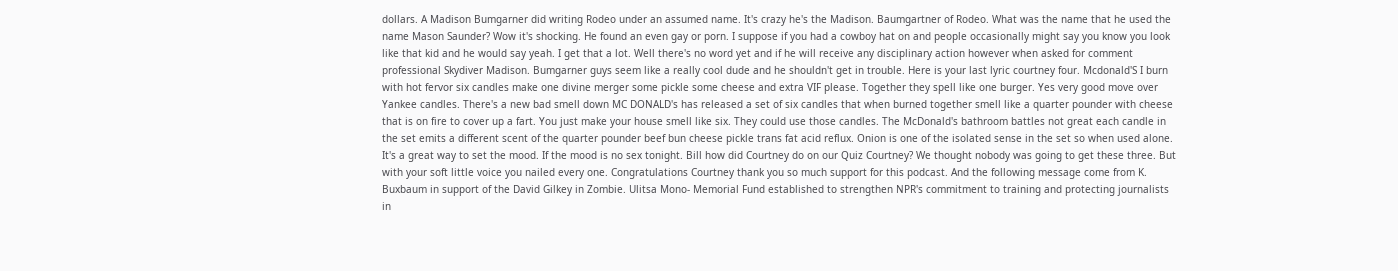dollars. A Madison Bumgarner did writing Rodeo under an assumed name. It's crazy he's the Madison. Baumgartner of Rodeo. What was the name that he used the name Mason Saunder? Wow it's shocking. He found an even gay or porn. I suppose if you had a cowboy hat on and people occasionally might say you know you look like that kid and he would say yeah. I get that a lot. Well there's no word yet and if he will receive any disciplinary action however when asked for comment professional Skydiver Madison. Bumgarner guys seem like a really cool dude and he shouldn't get in trouble. Here is your last lyric courtney four. Mcdonald'S I burn with hot fervor six candles make one divine merger some pickle some cheese and extra VIF please. Together they spell like one burger. Yes very good move over Yankee candles. There's a new bad smell down MC DONALD's has released a set of six candles that when burned together smell like a quarter pounder with cheese that is on fire to cover up a fart. You just make your house smell like six. They could use those candles. The McDonald's bathroom battles not great each candle in the set emits a different scent of the quarter pounder beef bun cheese pickle trans fat acid reflux. Onion is one of the isolated sense in the set so when used alone. It's a great way to set the mood. If the mood is no sex tonight. Bill how did Courtney do on our Quiz Courtney? We thought nobody was going to get these three. But with your soft little voice you nailed every one. Congratulations Courtney thank you so much support for this podcast. And the following message come from K. Buxbaum in support of the David Gilkey in Zombie. Ulitsa Mono- Memorial Fund established to strengthen NPR's commitment to training and protecting journalists in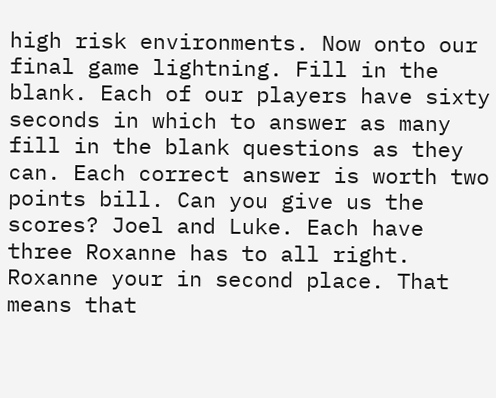high risk environments. Now onto our final game lightning. Fill in the blank. Each of our players have sixty seconds in which to answer as many fill in the blank questions as they can. Each correct answer is worth two points bill. Can you give us the scores? Joel and Luke. Each have three Roxanne has to all right. Roxanne your in second place. That means that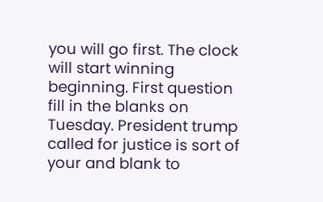you will go first. The clock will start winning beginning. First question fill in the blanks on Tuesday. President trump called for justice is sort of your and blank to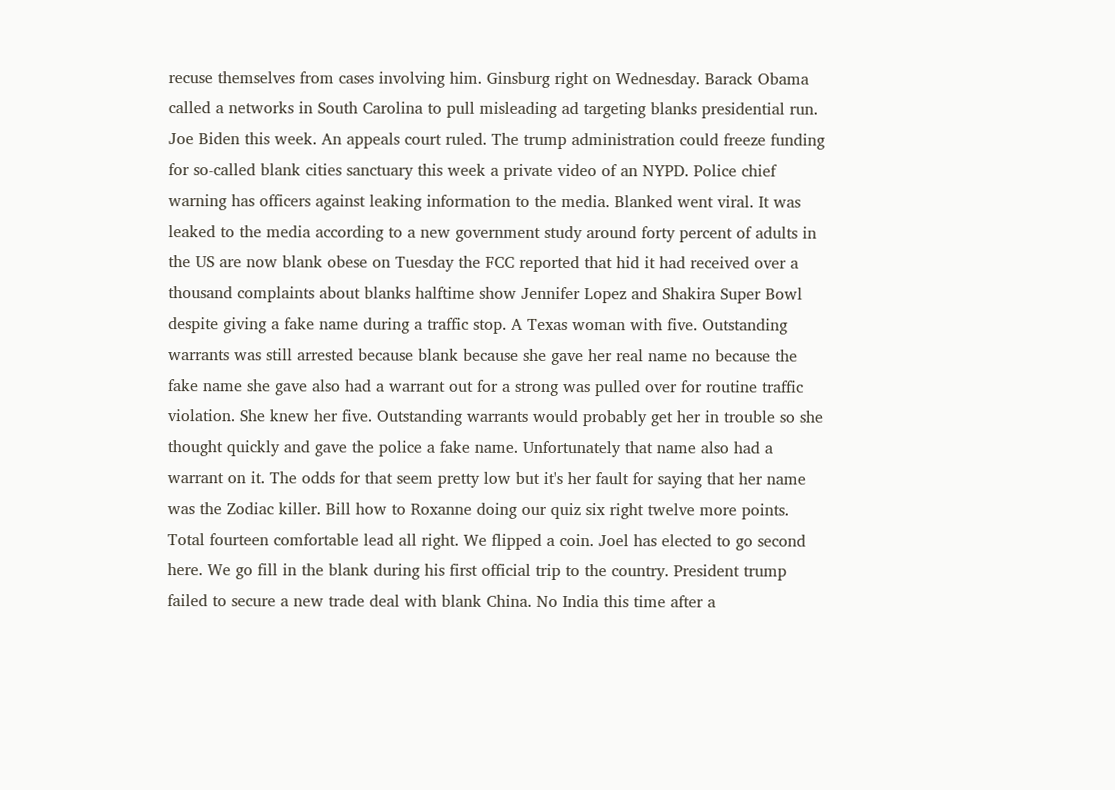recuse themselves from cases involving him. Ginsburg right on Wednesday. Barack Obama called a networks in South Carolina to pull misleading ad targeting blanks presidential run. Joe Biden this week. An appeals court ruled. The trump administration could freeze funding for so-called blank cities sanctuary this week a private video of an NYPD. Police chief warning has officers against leaking information to the media. Blanked went viral. It was leaked to the media according to a new government study around forty percent of adults in the US are now blank obese on Tuesday the FCC reported that hid it had received over a thousand complaints about blanks halftime show Jennifer Lopez and Shakira Super Bowl despite giving a fake name during a traffic stop. A Texas woman with five. Outstanding warrants was still arrested because blank because she gave her real name no because the fake name she gave also had a warrant out for a strong was pulled over for routine traffic violation. She knew her five. Outstanding warrants would probably get her in trouble so she thought quickly and gave the police a fake name. Unfortunately that name also had a warrant on it. The odds for that seem pretty low but it's her fault for saying that her name was the Zodiac killer. Bill how to Roxanne doing our quiz six right twelve more points. Total fourteen comfortable lead all right. We flipped a coin. Joel has elected to go second here. We go fill in the blank during his first official trip to the country. President trump failed to secure a new trade deal with blank China. No India this time after a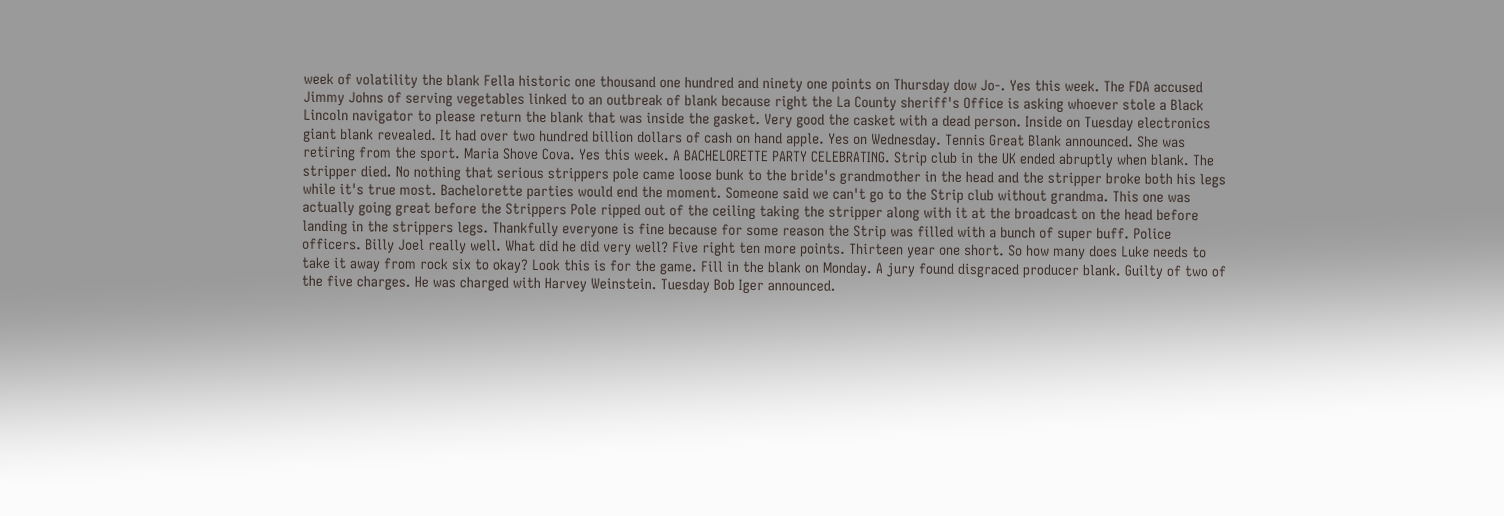week of volatility the blank Fella historic one thousand one hundred and ninety one points on Thursday dow Jo-. Yes this week. The FDA accused Jimmy Johns of serving vegetables linked to an outbreak of blank because right the La County sheriff's Office is asking whoever stole a Black Lincoln navigator to please return the blank that was inside the gasket. Very good the casket with a dead person. Inside on Tuesday electronics giant blank revealed. It had over two hundred billion dollars of cash on hand apple. Yes on Wednesday. Tennis Great Blank announced. She was retiring from the sport. Maria Shove Cova. Yes this week. A BACHELORETTE PARTY CELEBRATING. Strip club in the UK ended abruptly when blank. The stripper died. No nothing that serious strippers pole came loose bunk to the bride's grandmother in the head and the stripper broke both his legs while it's true most. Bachelorette parties would end the moment. Someone said we can't go to the Strip club without grandma. This one was actually going great before the Strippers Pole ripped out of the ceiling taking the stripper along with it at the broadcast on the head before landing in the strippers legs. Thankfully everyone is fine because for some reason the Strip was filled with a bunch of super buff. Police officers. Billy Joel really well. What did he did very well? Five right ten more points. Thirteen year one short. So how many does Luke needs to take it away from rock six to okay? Look this is for the game. Fill in the blank on Monday. A jury found disgraced producer blank. Guilty of two of the five charges. He was charged with Harvey Weinstein. Tuesday Bob Iger announced.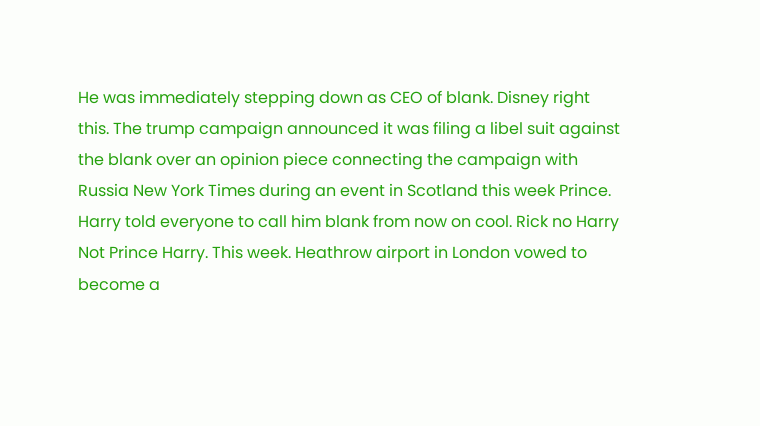He was immediately stepping down as CEO of blank. Disney right this. The trump campaign announced it was filing a libel suit against the blank over an opinion piece connecting the campaign with Russia New York Times during an event in Scotland this week Prince. Harry told everyone to call him blank from now on cool. Rick no Harry Not Prince Harry. This week. Heathrow airport in London vowed to become a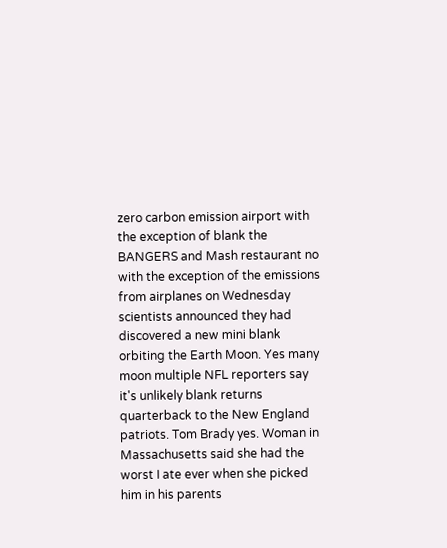zero carbon emission airport with the exception of blank the BANGERS and Mash restaurant no with the exception of the emissions from airplanes on Wednesday scientists announced they had discovered a new mini blank orbiting the Earth Moon. Yes many moon multiple NFL reporters say it's unlikely blank returns quarterback to the New England patriots. Tom Brady yes. Woman in Massachusetts said she had the worst I ate ever when she picked him in his parents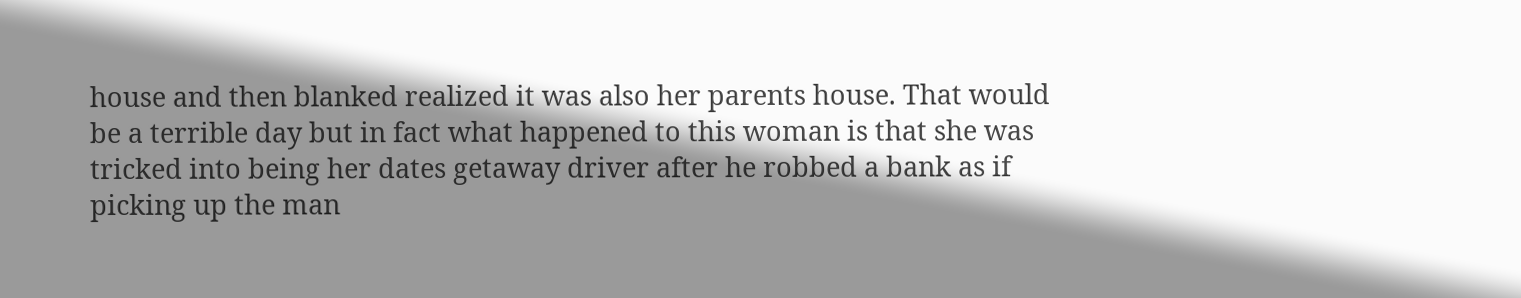house and then blanked realized it was also her parents house. That would be a terrible day but in fact what happened to this woman is that she was tricked into being her dates getaway driver after he robbed a bank as if picking up the man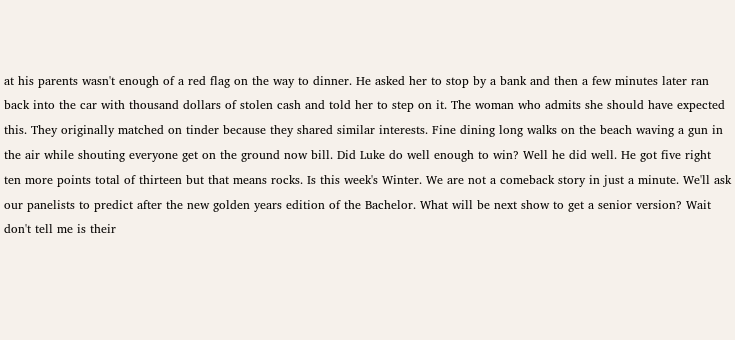at his parents wasn't enough of a red flag on the way to dinner. He asked her to stop by a bank and then a few minutes later ran back into the car with thousand dollars of stolen cash and told her to step on it. The woman who admits she should have expected this. They originally matched on tinder because they shared similar interests. Fine dining long walks on the beach waving a gun in the air while shouting everyone get on the ground now bill. Did Luke do well enough to win? Well he did well. He got five right ten more points total of thirteen but that means rocks. Is this week's Winter. We are not a comeback story in just a minute. We'll ask our panelists to predict after the new golden years edition of the Bachelor. What will be next show to get a senior version? Wait don't tell me is their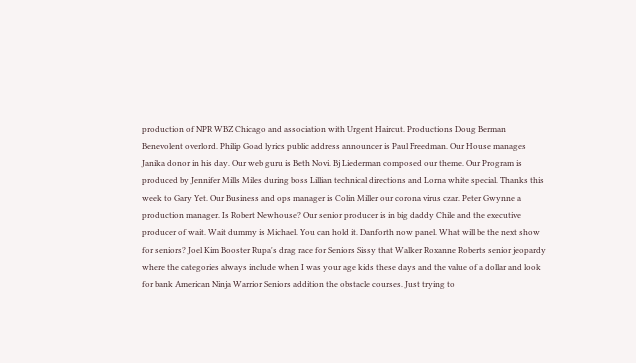production of NPR WBZ Chicago and association with Urgent Haircut. Productions Doug Berman Benevolent overlord. Philip Goad lyrics public address announcer is Paul Freedman. Our House manages Janika donor in his day. Our web guru is Beth Novi. Bj Liederman composed our theme. Our Program is produced by Jennifer Mills Miles during boss Lillian technical directions and Lorna white special. Thanks this week to Gary Yet. Our Business and ops manager is Colin Miller our corona virus czar. Peter Gwynne a production manager. Is Robert Newhouse? Our senior producer is in big daddy Chile and the executive producer of wait. Wait dummy is Michael. You can hold it. Danforth now panel. What will be the next show for seniors? Joel Kim Booster Rupa's drag race for Seniors Sissy that Walker Roxanne Roberts senior jeopardy where the categories always include when I was your age kids these days and the value of a dollar and look for bank American Ninja Warrior Seniors addition the obstacle courses. Just trying to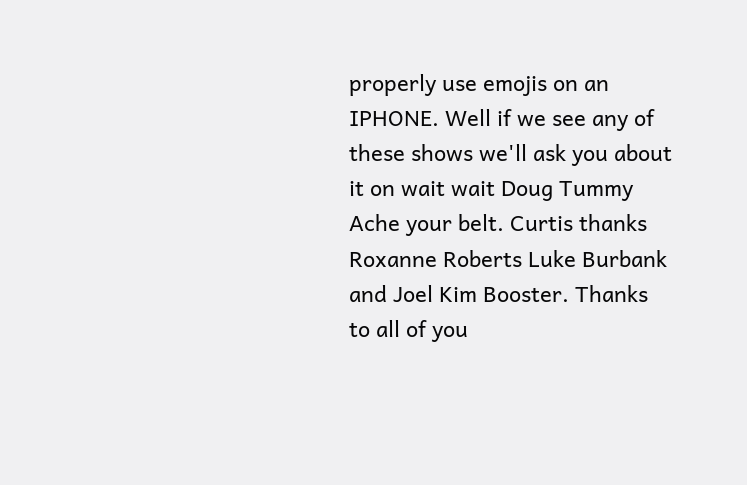properly use emojis on an IPHONE. Well if we see any of these shows we'll ask you about it on wait wait Doug Tummy Ache your belt. Curtis thanks Roxanne Roberts Luke Burbank and Joel Kim Booster. Thanks to all of you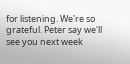for listening. We're so grateful. Peter say we'll see you next week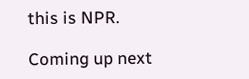this is NPR.

Coming up next